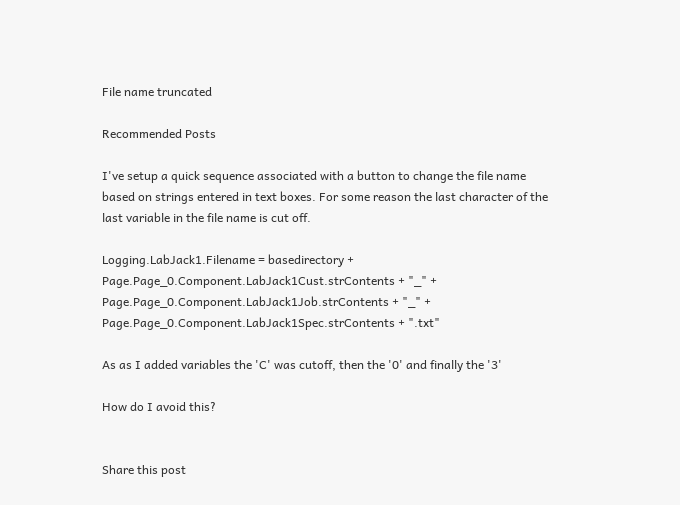File name truncated

Recommended Posts

I've setup a quick sequence associated with a button to change the file name based on strings entered in text boxes. For some reason the last character of the last variable in the file name is cut off.

Logging.LabJack1.Filename = basedirectory + Page.Page_0.Component.LabJack1Cust.strContents + "_" + Page.Page_0.Component.LabJack1Job.strContents + "_" + Page.Page_0.Component.LabJack1Spec.strContents + ".txt"

As as I added variables the 'C' was cutoff, then the '0' and finally the '3'

How do I avoid this?


Share this post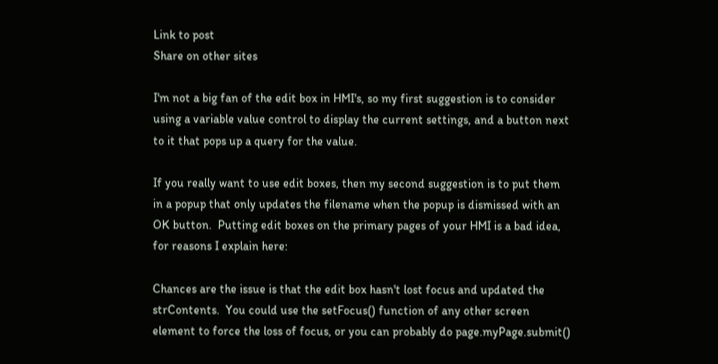Link to post
Share on other sites

I'm not a big fan of the edit box in HMI's, so my first suggestion is to consider using a variable value control to display the current settings, and a button next to it that pops up a query for the value.

If you really want to use edit boxes, then my second suggestion is to put them in a popup that only updates the filename when the popup is dismissed with an OK button.  Putting edit boxes on the primary pages of your HMI is a bad idea, for reasons I explain here:

Chances are the issue is that the edit box hasn't lost focus and updated the strContents.  You could use the setFocus() function of any other screen element to force the loss of focus, or you can probably do page.myPage.submit()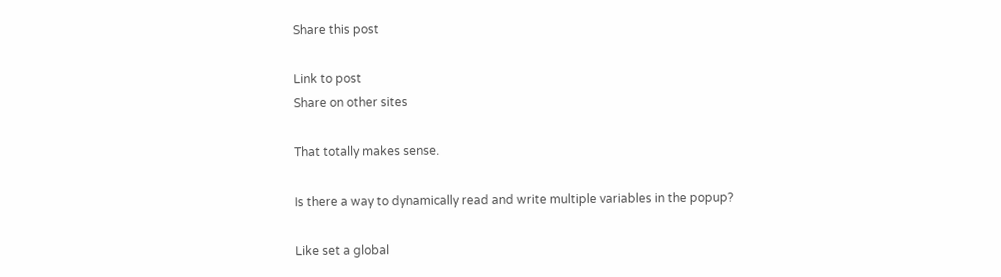Share this post

Link to post
Share on other sites

That totally makes sense.

Is there a way to dynamically read and write multiple variables in the popup?

Like set a global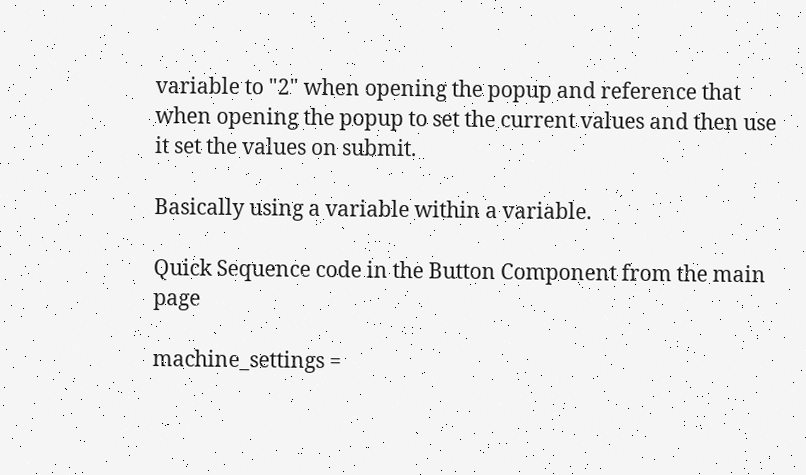variable to "2" when opening the popup and reference that when opening the popup to set the current values and then use it set the values on submit.

Basically using a variable within a variable.

Quick Sequence code in the Button Component from the main page

machine_settings =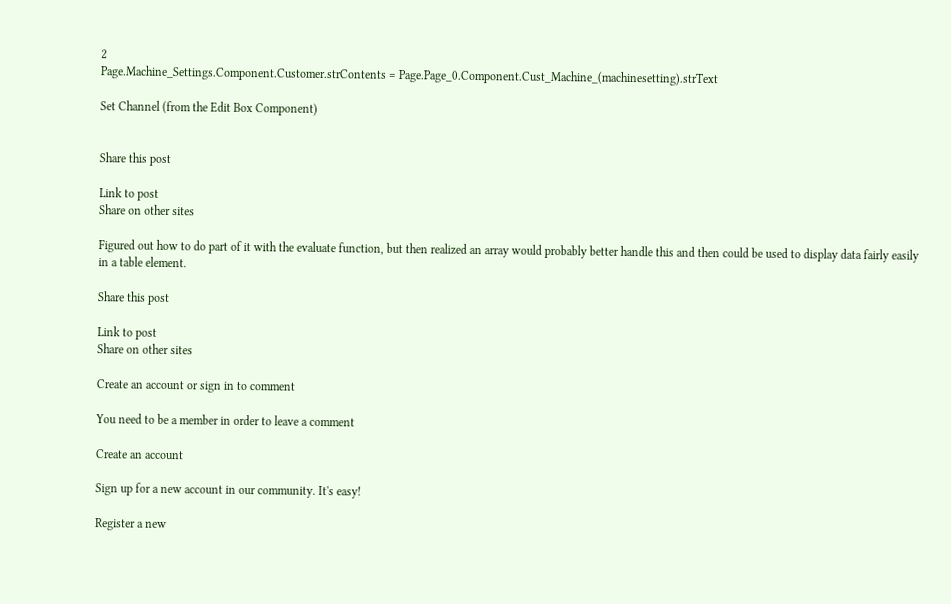2
Page.Machine_Settings.Component.Customer.strContents = Page.Page_0.Component.Cust_Machine_(machinesetting).strText

Set Channel (from the Edit Box Component)


Share this post

Link to post
Share on other sites

Figured out how to do part of it with the evaluate function, but then realized an array would probably better handle this and then could be used to display data fairly easily in a table element.

Share this post

Link to post
Share on other sites

Create an account or sign in to comment

You need to be a member in order to leave a comment

Create an account

Sign up for a new account in our community. It's easy!

Register a new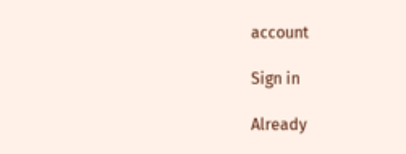account

Sign in

Already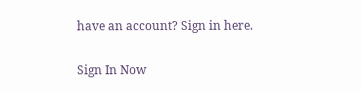have an account? Sign in here.

Sign In Now